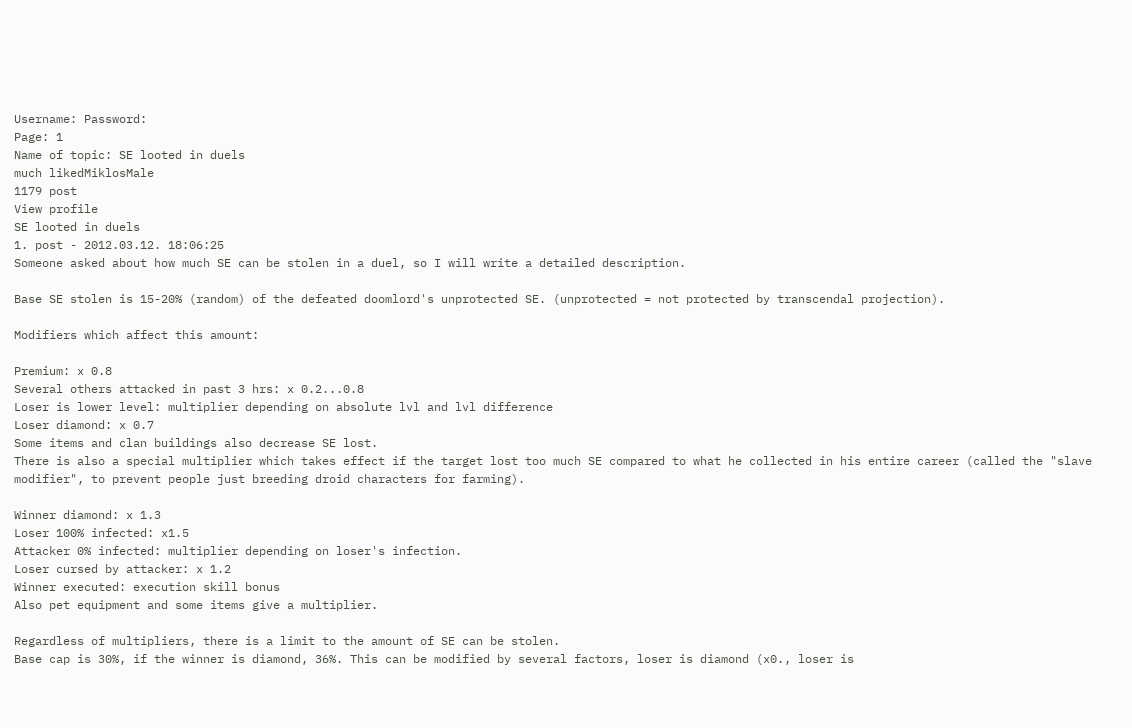Username: Password:
Page: 1
Name of topic: SE looted in duels
much likedMiklosMale
1179 post
View profile
SE looted in duels
1. post - 2012.03.12. 18:06:25
Someone asked about how much SE can be stolen in a duel, so I will write a detailed description.

Base SE stolen is 15-20% (random) of the defeated doomlord's unprotected SE. (unprotected = not protected by transcendal projection).

Modifiers which affect this amount:

Premium: x 0.8
Several others attacked in past 3 hrs: x 0.2...0.8
Loser is lower level: multiplier depending on absolute lvl and lvl difference
Loser diamond: x 0.7
Some items and clan buildings also decrease SE lost.
There is also a special multiplier which takes effect if the target lost too much SE compared to what he collected in his entire career (called the "slave modifier", to prevent people just breeding droid characters for farming).

Winner diamond: x 1.3
Loser 100% infected: x1.5
Attacker 0% infected: multiplier depending on loser's infection.
Loser cursed by attacker: x 1.2
Winner executed: execution skill bonus
Also pet equipment and some items give a multiplier.

Regardless of multipliers, there is a limit to the amount of SE can be stolen.
Base cap is 30%, if the winner is diamond, 36%. This can be modified by several factors, loser is diamond (x0., loser is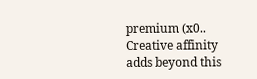premium (x0..
Creative affinity adds beyond this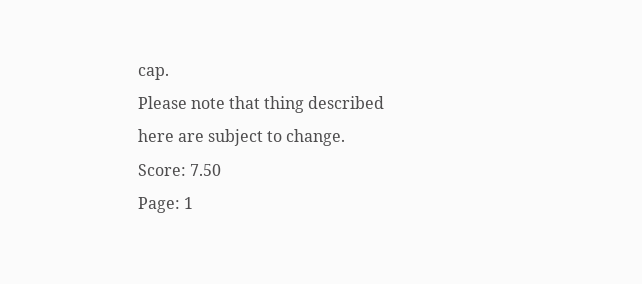cap.
Please note that thing described here are subject to change.
Score: 7.50
Page: 1